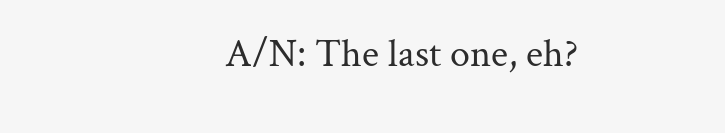A/N: The last one, eh?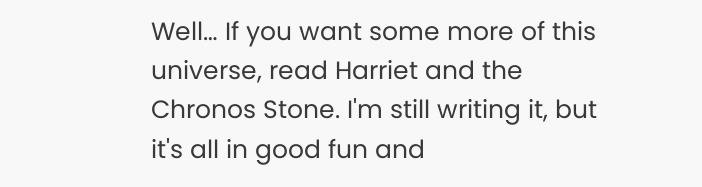Well… If you want some more of this universe, read Harriet and the Chronos Stone. I'm still writing it, but it's all in good fun and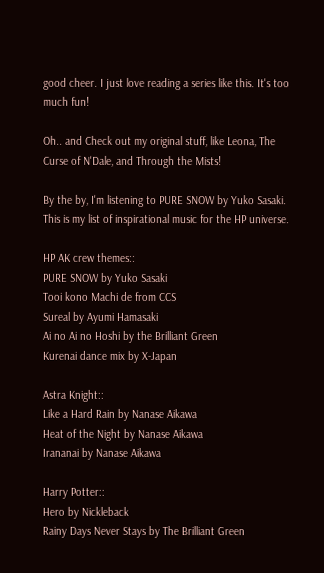good cheer. I just love reading a series like this. It's too much fun!

Oh.. and Check out my original stuff, like Leona, The Curse of N'Dale, and Through the Mists!

By the by, I'm listening to PURE SNOW by Yuko Sasaki. This is my list of inspirational music for the HP universe.

HP AK crew themes::
PURE SNOW by Yuko Sasaki
Tooi kono Machi de from CCS
Sureal by Ayumi Hamasaki
Ai no Ai no Hoshi by the Brilliant Green
Kurenai dance mix by X-Japan

Astra Knight::
Like a Hard Rain by Nanase Aikawa
Heat of the Night by Nanase Aikawa
Irananai by Nanase Aikawa

Harry Potter::
Hero by Nickleback
Rainy Days Never Stays by The Brilliant Green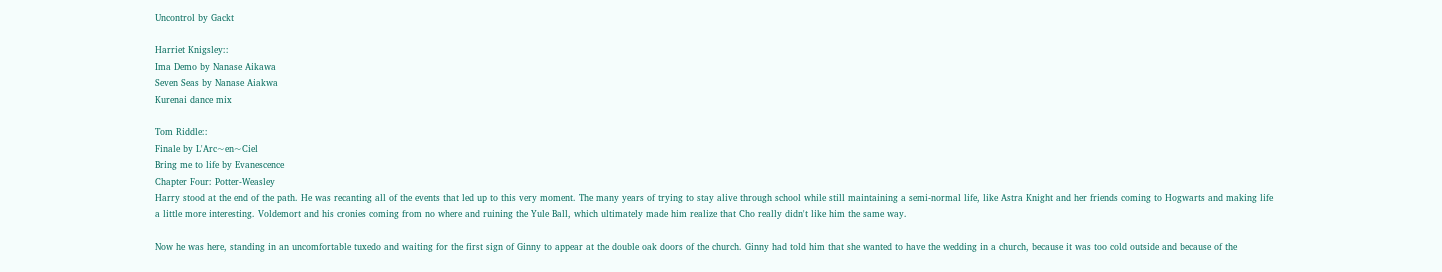Uncontrol by Gackt

Harriet Knigsley::
Ima Demo by Nanase Aikawa
Seven Seas by Nanase Aiakwa
Kurenai dance mix

Tom Riddle::
Finale by L'Arc~en~Ciel
Bring me to life by Evanescence
Chapter Four: Potter-Weasley
Harry stood at the end of the path. He was recanting all of the events that led up to this very moment. The many years of trying to stay alive through school while still maintaining a semi-normal life, like Astra Knight and her friends coming to Hogwarts and making life a little more interesting. Voldemort and his cronies coming from no where and ruining the Yule Ball, which ultimately made him realize that Cho really didn't like him the same way.

Now he was here, standing in an uncomfortable tuxedo and waiting for the first sign of Ginny to appear at the double oak doors of the church. Ginny had told him that she wanted to have the wedding in a church, because it was too cold outside and because of the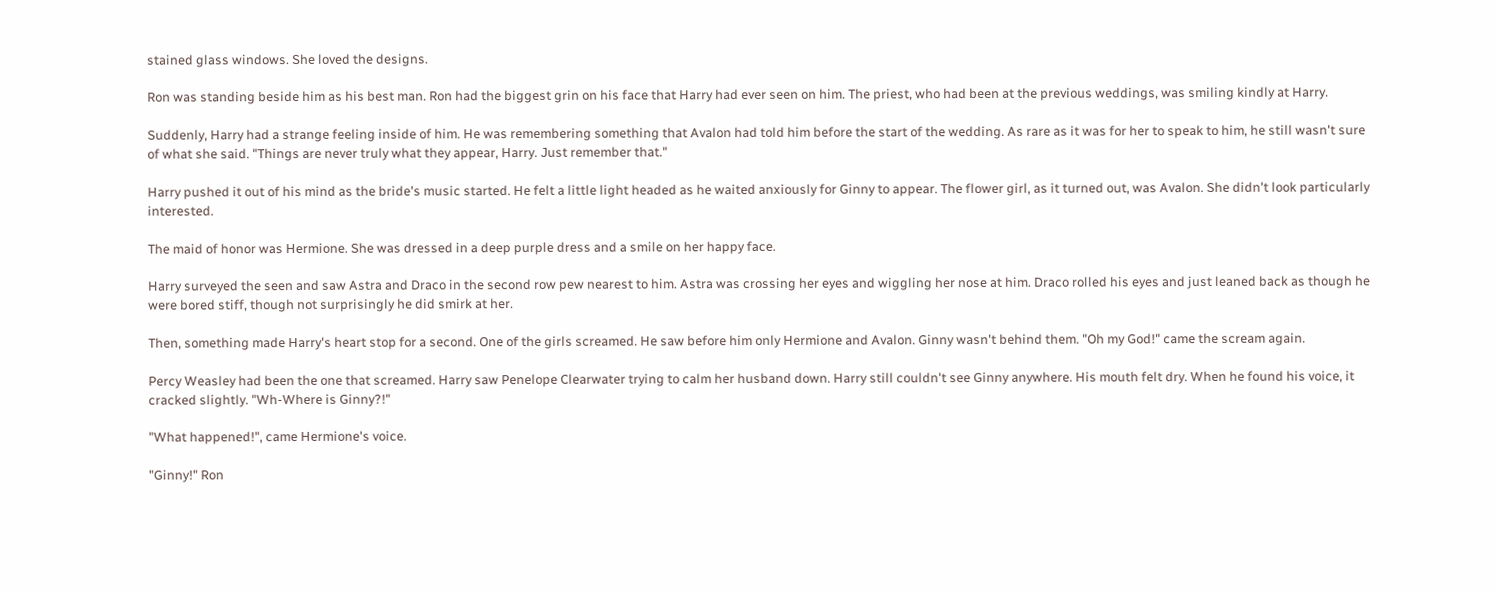stained glass windows. She loved the designs.

Ron was standing beside him as his best man. Ron had the biggest grin on his face that Harry had ever seen on him. The priest, who had been at the previous weddings, was smiling kindly at Harry.

Suddenly, Harry had a strange feeling inside of him. He was remembering something that Avalon had told him before the start of the wedding. As rare as it was for her to speak to him, he still wasn't sure of what she said. "Things are never truly what they appear, Harry. Just remember that."

Harry pushed it out of his mind as the bride's music started. He felt a little light headed as he waited anxiously for Ginny to appear. The flower girl, as it turned out, was Avalon. She didn't look particularly interested.

The maid of honor was Hermione. She was dressed in a deep purple dress and a smile on her happy face.

Harry surveyed the seen and saw Astra and Draco in the second row pew nearest to him. Astra was crossing her eyes and wiggling her nose at him. Draco rolled his eyes and just leaned back as though he were bored stiff, though not surprisingly he did smirk at her.

Then, something made Harry's heart stop for a second. One of the girls screamed. He saw before him only Hermione and Avalon. Ginny wasn't behind them. "Oh my God!" came the scream again.

Percy Weasley had been the one that screamed. Harry saw Penelope Clearwater trying to calm her husband down. Harry still couldn't see Ginny anywhere. His mouth felt dry. When he found his voice, it cracked slightly. "Wh-Where is Ginny?!"

"What happened!", came Hermione's voice.

"Ginny!" Ron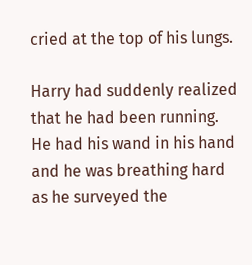cried at the top of his lungs.

Harry had suddenly realized that he had been running. He had his wand in his hand and he was breathing hard as he surveyed the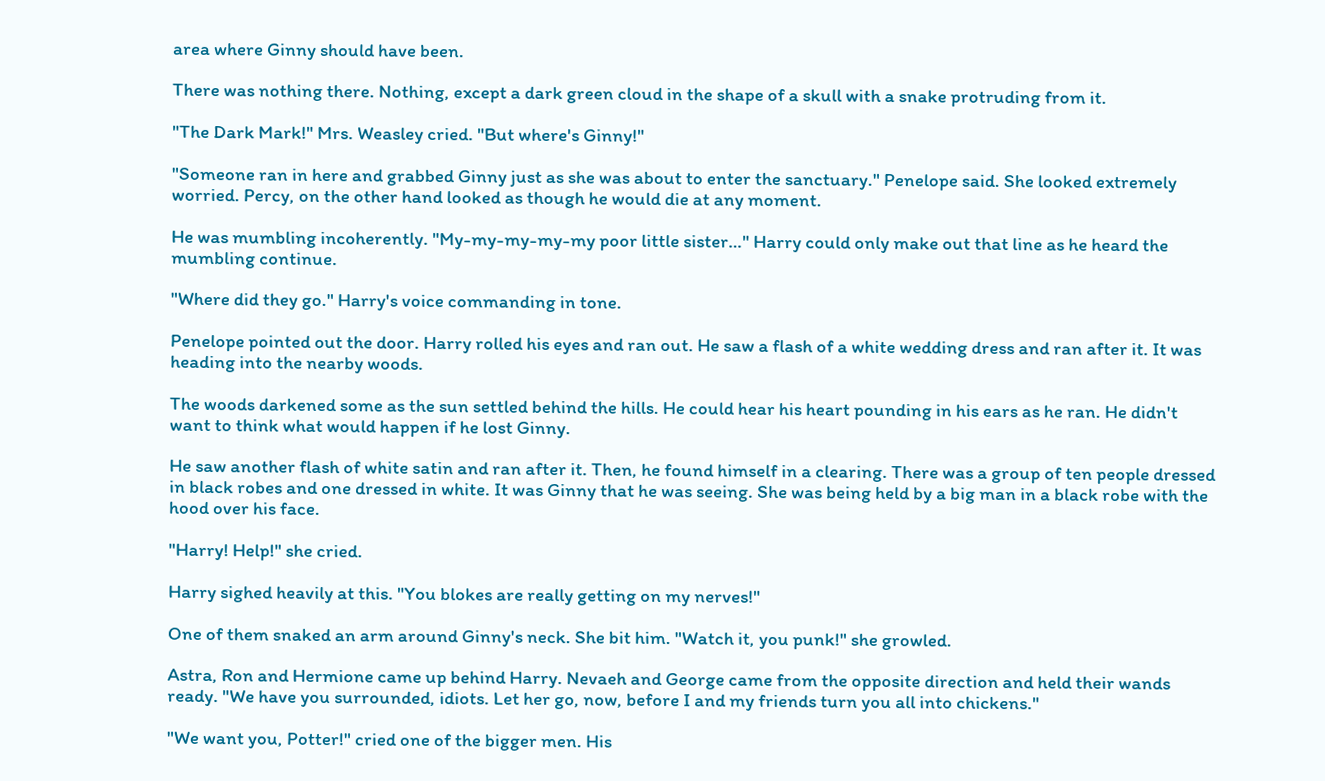area where Ginny should have been.

There was nothing there. Nothing, except a dark green cloud in the shape of a skull with a snake protruding from it.

"The Dark Mark!" Mrs. Weasley cried. "But where's Ginny!"

"Someone ran in here and grabbed Ginny just as she was about to enter the sanctuary." Penelope said. She looked extremely worried. Percy, on the other hand looked as though he would die at any moment.

He was mumbling incoherently. "My-my-my-my-my poor little sister…" Harry could only make out that line as he heard the mumbling continue.

"Where did they go." Harry's voice commanding in tone.

Penelope pointed out the door. Harry rolled his eyes and ran out. He saw a flash of a white wedding dress and ran after it. It was heading into the nearby woods.

The woods darkened some as the sun settled behind the hills. He could hear his heart pounding in his ears as he ran. He didn't want to think what would happen if he lost Ginny.

He saw another flash of white satin and ran after it. Then, he found himself in a clearing. There was a group of ten people dressed in black robes and one dressed in white. It was Ginny that he was seeing. She was being held by a big man in a black robe with the hood over his face.

"Harry! Help!" she cried.

Harry sighed heavily at this. "You blokes are really getting on my nerves!"

One of them snaked an arm around Ginny's neck. She bit him. "Watch it, you punk!" she growled.

Astra, Ron and Hermione came up behind Harry. Nevaeh and George came from the opposite direction and held their wands ready. "We have you surrounded, idiots. Let her go, now, before I and my friends turn you all into chickens."

"We want you, Potter!" cried one of the bigger men. His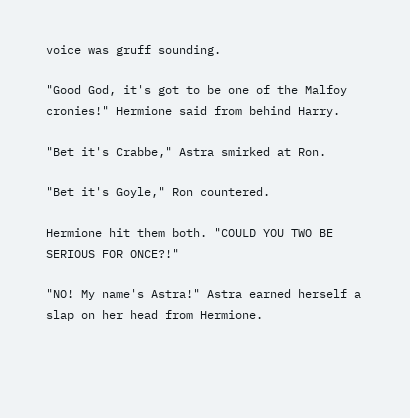voice was gruff sounding.

"Good God, it's got to be one of the Malfoy cronies!" Hermione said from behind Harry.

"Bet it's Crabbe," Astra smirked at Ron.

"Bet it's Goyle," Ron countered.

Hermione hit them both. "COULD YOU TWO BE SERIOUS FOR ONCE?!"

"NO! My name's Astra!" Astra earned herself a slap on her head from Hermione.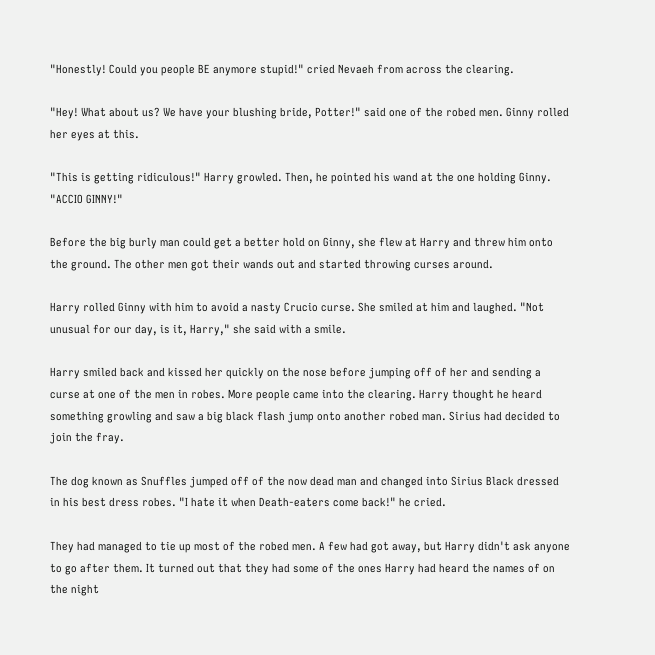"Honestly! Could you people BE anymore stupid!" cried Nevaeh from across the clearing.

"Hey! What about us? We have your blushing bride, Potter!" said one of the robed men. Ginny rolled her eyes at this.

"This is getting ridiculous!" Harry growled. Then, he pointed his wand at the one holding Ginny. "ACCIO GINNY!"

Before the big burly man could get a better hold on Ginny, she flew at Harry and threw him onto the ground. The other men got their wands out and started throwing curses around.

Harry rolled Ginny with him to avoid a nasty Crucio curse. She smiled at him and laughed. "Not unusual for our day, is it, Harry," she said with a smile.

Harry smiled back and kissed her quickly on the nose before jumping off of her and sending a curse at one of the men in robes. More people came into the clearing. Harry thought he heard something growling and saw a big black flash jump onto another robed man. Sirius had decided to join the fray.

The dog known as Snuffles jumped off of the now dead man and changed into Sirius Black dressed in his best dress robes. "I hate it when Death-eaters come back!" he cried.

They had managed to tie up most of the robed men. A few had got away, but Harry didn't ask anyone to go after them. It turned out that they had some of the ones Harry had heard the names of on the night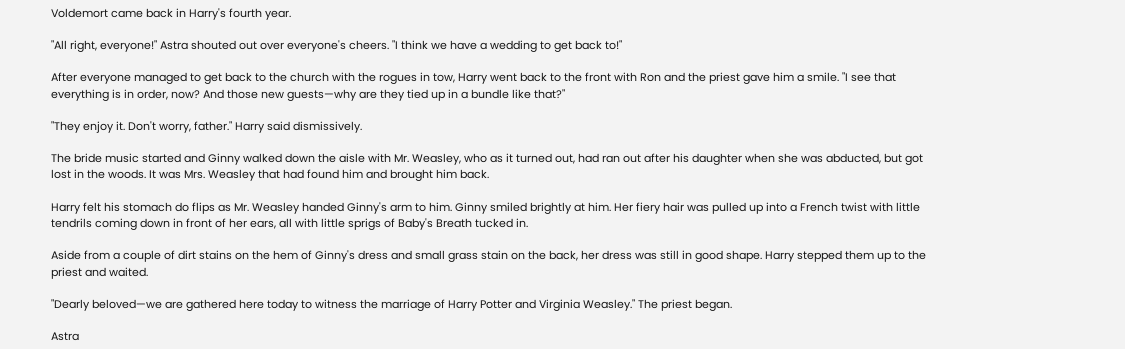Voldemort came back in Harry's fourth year.

"All right, everyone!" Astra shouted out over everyone's cheers. "I think we have a wedding to get back to!"

After everyone managed to get back to the church with the rogues in tow, Harry went back to the front with Ron and the priest gave him a smile. "I see that everything is in order, now? And those new guests—why are they tied up in a bundle like that?"

"They enjoy it. Don't worry, father." Harry said dismissively.

The bride music started and Ginny walked down the aisle with Mr. Weasley, who as it turned out, had ran out after his daughter when she was abducted, but got lost in the woods. It was Mrs. Weasley that had found him and brought him back.

Harry felt his stomach do flips as Mr. Weasley handed Ginny's arm to him. Ginny smiled brightly at him. Her fiery hair was pulled up into a French twist with little tendrils coming down in front of her ears, all with little sprigs of Baby's Breath tucked in.

Aside from a couple of dirt stains on the hem of Ginny's dress and small grass stain on the back, her dress was still in good shape. Harry stepped them up to the priest and waited.

"Dearly beloved—we are gathered here today to witness the marriage of Harry Potter and Virginia Weasley." The priest began.

Astra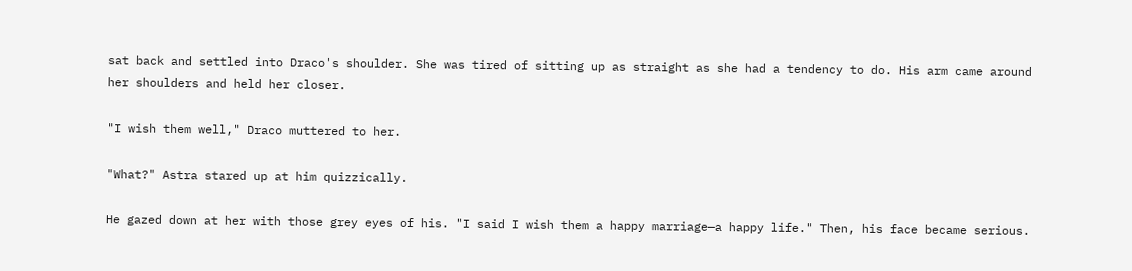sat back and settled into Draco's shoulder. She was tired of sitting up as straight as she had a tendency to do. His arm came around her shoulders and held her closer.

"I wish them well," Draco muttered to her.

"What?" Astra stared up at him quizzically.

He gazed down at her with those grey eyes of his. "I said I wish them a happy marriage—a happy life." Then, his face became serious.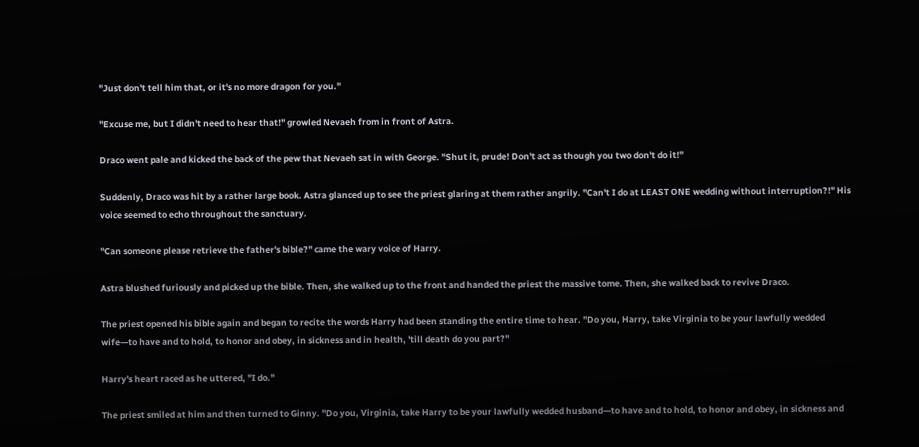"Just don't tell him that, or it's no more dragon for you."

"Excuse me, but I didn't need to hear that!" growled Nevaeh from in front of Astra.

Draco went pale and kicked the back of the pew that Nevaeh sat in with George. "Shut it, prude! Don't act as though you two don't do it!"

Suddenly, Draco was hit by a rather large book. Astra glanced up to see the priest glaring at them rather angrily. "Can't I do at LEAST ONE wedding without interruption?!" His voice seemed to echo throughout the sanctuary.

"Can someone please retrieve the father's bible?" came the wary voice of Harry.

Astra blushed furiously and picked up the bible. Then, she walked up to the front and handed the priest the massive tome. Then, she walked back to revive Draco.

The priest opened his bible again and began to recite the words Harry had been standing the entire time to hear. "Do you, Harry, take Virginia to be your lawfully wedded wife—to have and to hold, to honor and obey, in sickness and in health, 'till death do you part?"

Harry's heart raced as he uttered, "I do."

The priest smiled at him and then turned to Ginny. "Do you, Virginia, take Harry to be your lawfully wedded husband—to have and to hold, to honor and obey, in sickness and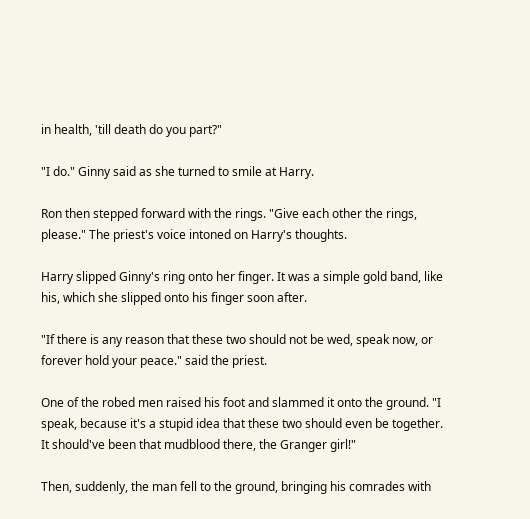in health, 'till death do you part?"

"I do." Ginny said as she turned to smile at Harry.

Ron then stepped forward with the rings. "Give each other the rings, please." The priest's voice intoned on Harry's thoughts.

Harry slipped Ginny's ring onto her finger. It was a simple gold band, like his, which she slipped onto his finger soon after.

"If there is any reason that these two should not be wed, speak now, or forever hold your peace." said the priest.

One of the robed men raised his foot and slammed it onto the ground. "I speak, because it's a stupid idea that these two should even be together. It should've been that mudblood there, the Granger girl!"

Then, suddenly, the man fell to the ground, bringing his comrades with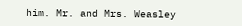him. Mr. and Mrs. Weasley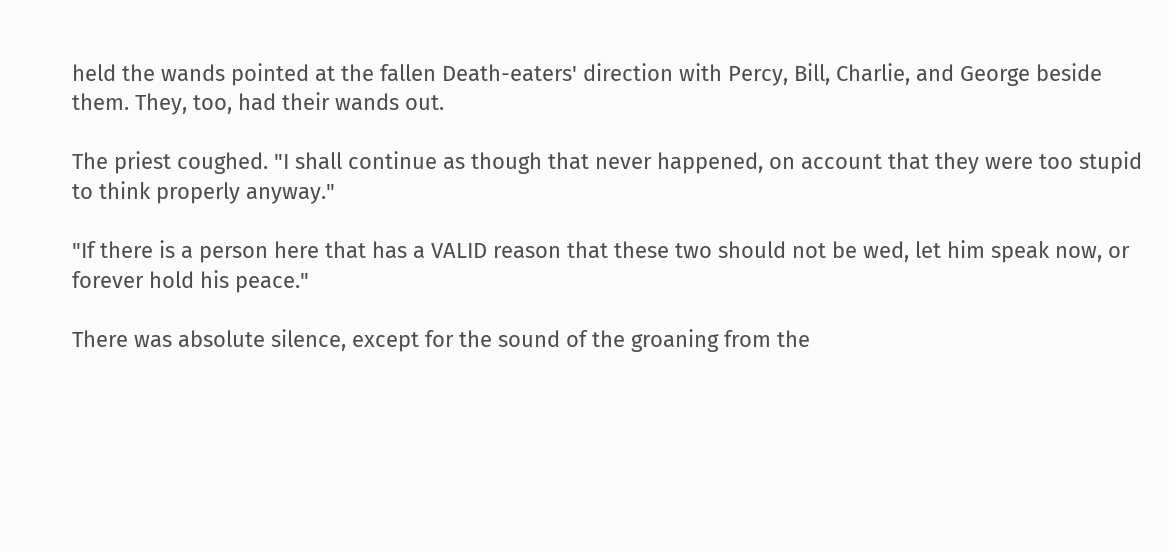held the wands pointed at the fallen Death-eaters' direction with Percy, Bill, Charlie, and George beside them. They, too, had their wands out.

The priest coughed. "I shall continue as though that never happened, on account that they were too stupid to think properly anyway."

"If there is a person here that has a VALID reason that these two should not be wed, let him speak now, or forever hold his peace."

There was absolute silence, except for the sound of the groaning from the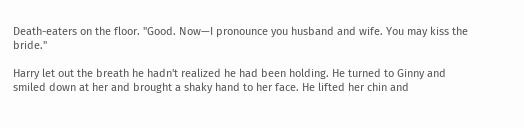Death-eaters on the floor. "Good. Now—I pronounce you husband and wife. You may kiss the bride."

Harry let out the breath he hadn't realized he had been holding. He turned to Ginny and smiled down at her and brought a shaky hand to her face. He lifted her chin and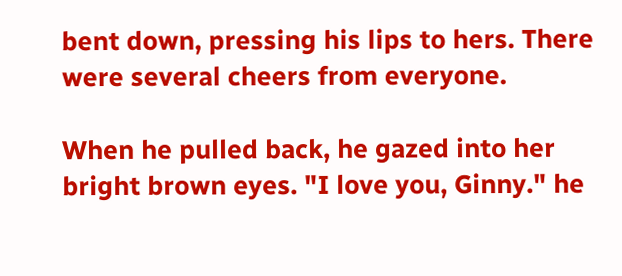bent down, pressing his lips to hers. There were several cheers from everyone.

When he pulled back, he gazed into her bright brown eyes. "I love you, Ginny." he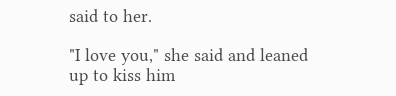said to her.

"I love you," she said and leaned up to kiss him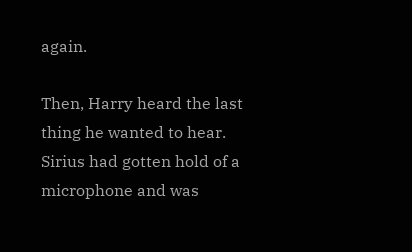again.

Then, Harry heard the last thing he wanted to hear. Sirius had gotten hold of a microphone and was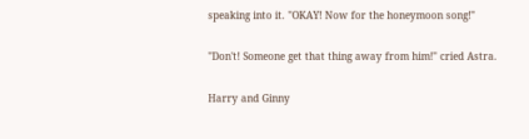speaking into it. "OKAY! Now for the honeymoon song!"

"Don't! Someone get that thing away from him!" cried Astra.

Harry and Ginny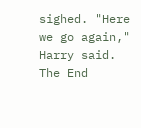sighed. "Here we go again," Harry said.
The End